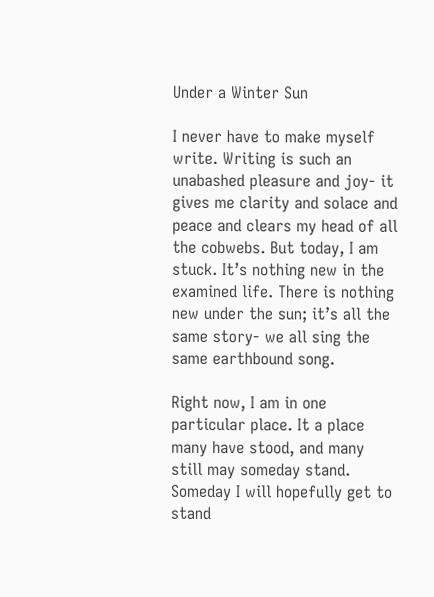Under a Winter Sun

I never have to make myself write. Writing is such an unabashed pleasure and joy- it gives me clarity and solace and peace and clears my head of all the cobwebs. But today, I am stuck. It’s nothing new in the examined life. There is nothing new under the sun; it’s all the same story- we all sing the same earthbound song.

Right now, I am in one particular place. It a place many have stood, and many still may someday stand. Someday I will hopefully get to stand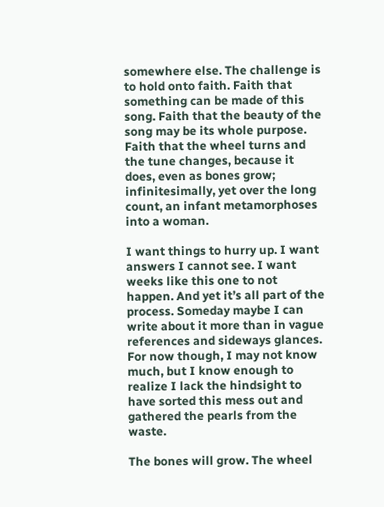somewhere else. The challenge is to hold onto faith. Faith that something can be made of this song. Faith that the beauty of the song may be its whole purpose. Faith that the wheel turns and the tune changes, because it does, even as bones grow; infinitesimally, yet over the long count, an infant metamorphoses into a woman.

I want things to hurry up. I want answers I cannot see. I want weeks like this one to not happen. And yet it’s all part of the process. Someday maybe I can write about it more than in vague references and sideways glances. For now though, I may not know much, but I know enough to realize I lack the hindsight to have sorted this mess out and gathered the pearls from the waste.

The bones will grow. The wheel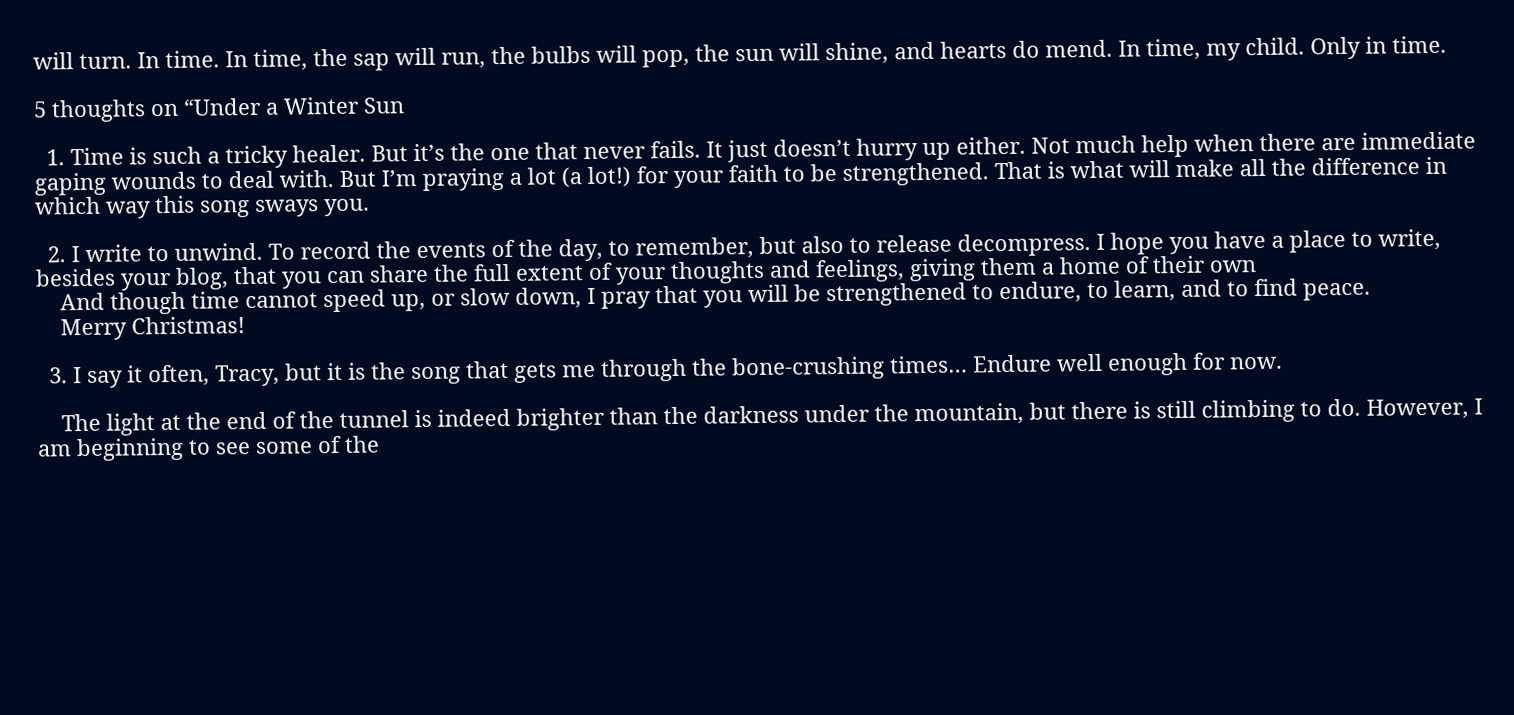will turn. In time. In time, the sap will run, the bulbs will pop, the sun will shine, and hearts do mend. In time, my child. Only in time.

5 thoughts on “Under a Winter Sun

  1. Time is such a tricky healer. But it’s the one that never fails. It just doesn’t hurry up either. Not much help when there are immediate gaping wounds to deal with. But I’m praying a lot (a lot!) for your faith to be strengthened. That is what will make all the difference in which way this song sways you.

  2. I write to unwind. To record the events of the day, to remember, but also to release decompress. I hope you have a place to write, besides your blog, that you can share the full extent of your thoughts and feelings, giving them a home of their own
    And though time cannot speed up, or slow down, I pray that you will be strengthened to endure, to learn, and to find peace.
    Merry Christmas!

  3. I say it often, Tracy, but it is the song that gets me through the bone-crushing times… Endure well enough for now.

    The light at the end of the tunnel is indeed brighter than the darkness under the mountain, but there is still climbing to do. However, I am beginning to see some of the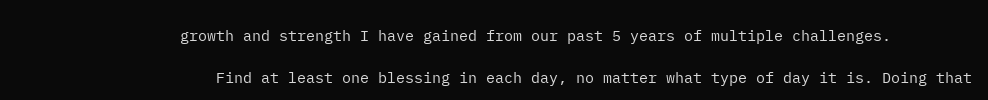growth and strength I have gained from our past 5 years of multiple challenges.

    Find at least one blessing in each day, no matter what type of day it is. Doing that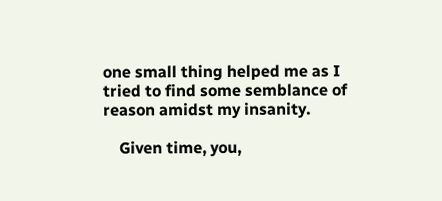one small thing helped me as I tried to find some semblance of reason amidst my insanity.

    Given time, you,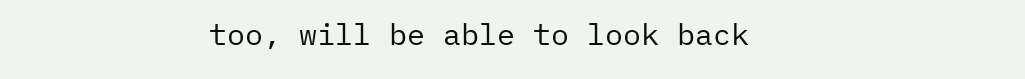too, will be able to look back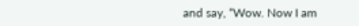and say, “Wow. Now I am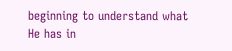beginning to understand what He has in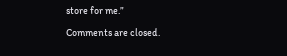store for me.”

Comments are closed.